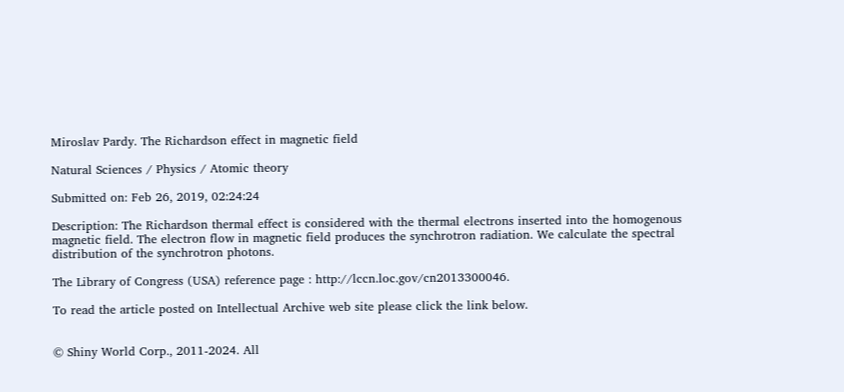Miroslav Pardy. The Richardson effect in magnetic field

Natural Sciences / Physics / Atomic theory

Submitted on: Feb 26, 2019, 02:24:24

Description: The Richardson thermal effect is considered with the thermal electrons inserted into the homogenous magnetic field. The electron flow in magnetic field produces the synchrotron radiation. We calculate the spectral distribution of the synchrotron photons.

The Library of Congress (USA) reference page : http://lccn.loc.gov/cn2013300046.

To read the article posted on Intellectual Archive web site please click the link below.


© Shiny World Corp., 2011-2024. All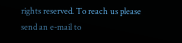rights reserved. To reach us please send an e-mail to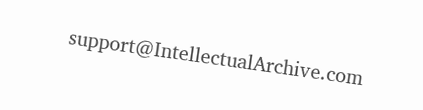support@IntellectualArchive.com